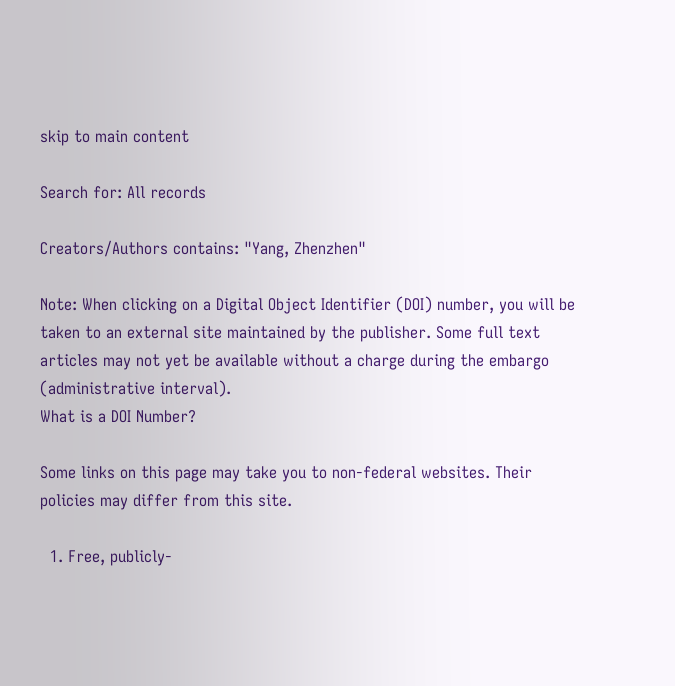skip to main content

Search for: All records

Creators/Authors contains: "Yang, Zhenzhen"

Note: When clicking on a Digital Object Identifier (DOI) number, you will be taken to an external site maintained by the publisher. Some full text articles may not yet be available without a charge during the embargo (administrative interval).
What is a DOI Number?

Some links on this page may take you to non-federal websites. Their policies may differ from this site.

  1. Free, publicly-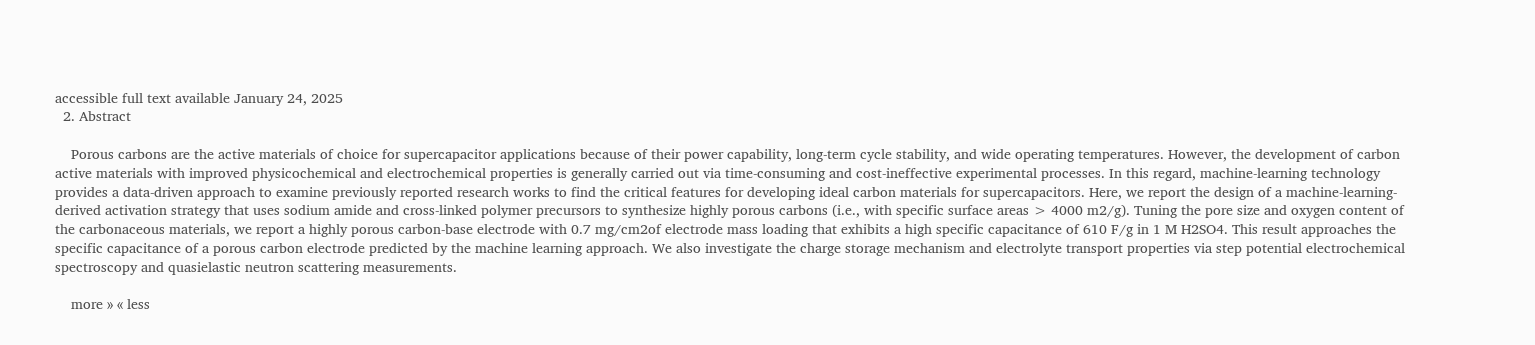accessible full text available January 24, 2025
  2. Abstract

    Porous carbons are the active materials of choice for supercapacitor applications because of their power capability, long-term cycle stability, and wide operating temperatures. However, the development of carbon active materials with improved physicochemical and electrochemical properties is generally carried out via time-consuming and cost-ineffective experimental processes. In this regard, machine-learning technology provides a data-driven approach to examine previously reported research works to find the critical features for developing ideal carbon materials for supercapacitors. Here, we report the design of a machine-learning-derived activation strategy that uses sodium amide and cross-linked polymer precursors to synthesize highly porous carbons (i.e., with specific surface areas > 4000 m2/g). Tuning the pore size and oxygen content of the carbonaceous materials, we report a highly porous carbon-base electrode with 0.7 mg/cm2of electrode mass loading that exhibits a high specific capacitance of 610 F/g in 1 M H2SO4. This result approaches the specific capacitance of a porous carbon electrode predicted by the machine learning approach. We also investigate the charge storage mechanism and electrolyte transport properties via step potential electrochemical spectroscopy and quasielastic neutron scattering measurements.

    more » « less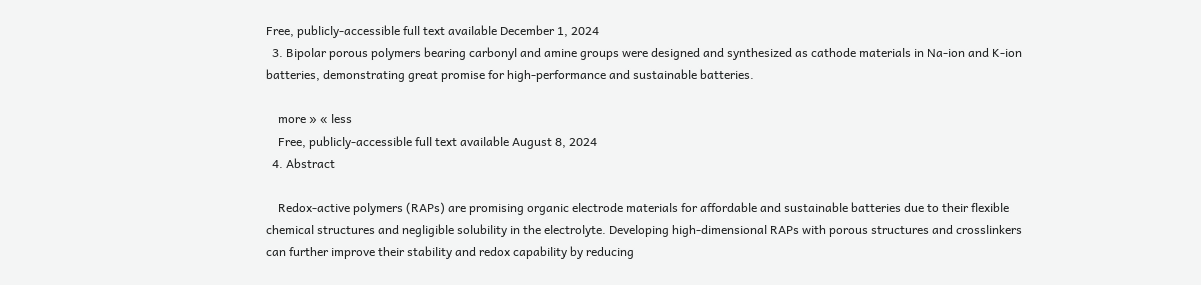Free, publicly-accessible full text available December 1, 2024
  3. Bipolar porous polymers bearing carbonyl and amine groups were designed and synthesized as cathode materials in Na-ion and K-ion batteries, demonstrating great promise for high-performance and sustainable batteries.

    more » « less
    Free, publicly-accessible full text available August 8, 2024
  4. Abstract

    Redox‐active polymers (RAPs) are promising organic electrode materials for affordable and sustainable batteries due to their flexible chemical structures and negligible solubility in the electrolyte. Developing high‐dimensional RAPs with porous structures and crosslinkers can further improve their stability and redox capability by reducing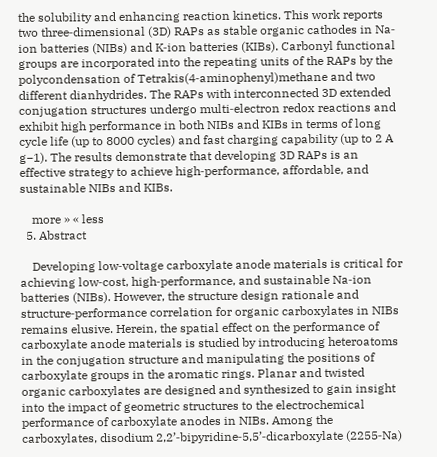the solubility and enhancing reaction kinetics. This work reports two three‐dimensional (3D) RAPs as stable organic cathodes in Na‐ion batteries (NIBs) and K‐ion batteries (KIBs). Carbonyl functional groups are incorporated into the repeating units of the RAPs by the polycondensation of Tetrakis(4‐aminophenyl)methane and two different dianhydrides. The RAPs with interconnected 3D extended conjugation structures undergo multi‐electron redox reactions and exhibit high performance in both NIBs and KIBs in terms of long cycle life (up to 8000 cycles) and fast charging capability (up to 2 A g−1). The results demonstrate that developing 3D RAPs is an effective strategy to achieve high‐performance, affordable, and sustainable NIBs and KIBs.

    more » « less
  5. Abstract

    Developing low‐voltage carboxylate anode materials is critical for achieving low‐cost, high‐performance, and sustainable Na‐ion batteries (NIBs). However, the structure design rationale and structure‐performance correlation for organic carboxylates in NIBs remains elusive. Herein, the spatial effect on the performance of carboxylate anode materials is studied by introducing heteroatoms in the conjugation structure and manipulating the positions of carboxylate groups in the aromatic rings. Planar and twisted organic carboxylates are designed and synthesized to gain insight into the impact of geometric structures to the electrochemical performance of carboxylate anodes in NIBs. Among the carboxylates, disodium 2,2’‐bipyridine‐5,5’‐dicarboxylate (2255‐Na)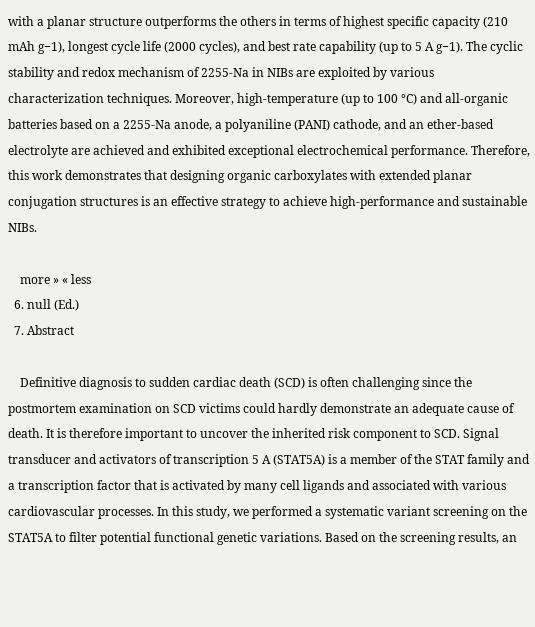with a planar structure outperforms the others in terms of highest specific capacity (210 mAh g−1), longest cycle life (2000 cycles), and best rate capability (up to 5 A g−1). The cyclic stability and redox mechanism of 2255‐Na in NIBs are exploited by various characterization techniques. Moreover, high‐temperature (up to 100 °C) and all‐organic batteries based on a 2255‐Na anode, a polyaniline (PANI) cathode, and an ether‐based electrolyte are achieved and exhibited exceptional electrochemical performance. Therefore, this work demonstrates that designing organic carboxylates with extended planar conjugation structures is an effective strategy to achieve high‐performance and sustainable NIBs.

    more » « less
  6. null (Ed.)
  7. Abstract

    Definitive diagnosis to sudden cardiac death (SCD) is often challenging since the postmortem examination on SCD victims could hardly demonstrate an adequate cause of death. It is therefore important to uncover the inherited risk component to SCD. Signal transducer and activators of transcription 5 A (STAT5A) is a member of the STAT family and a transcription factor that is activated by many cell ligands and associated with various cardiovascular processes. In this study, we performed a systematic variant screening on the STAT5A to filter potential functional genetic variations. Based on the screening results, an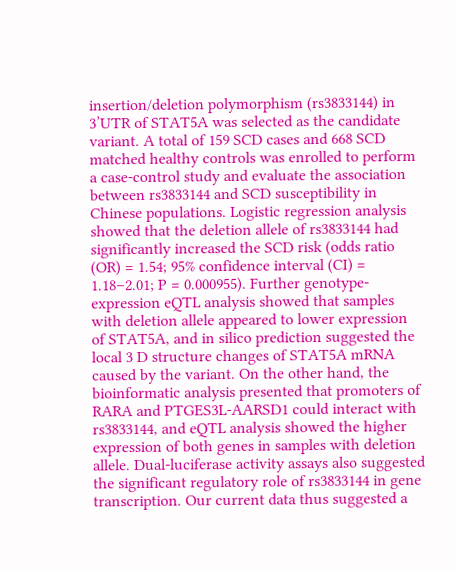insertion/deletion polymorphism (rs3833144) in 3’UTR of STAT5A was selected as the candidate variant. A total of 159 SCD cases and 668 SCD matched healthy controls was enrolled to perform a case-control study and evaluate the association between rs3833144 and SCD susceptibility in Chinese populations. Logistic regression analysis showed that the deletion allele of rs3833144 had significantly increased the SCD risk (odds ratio (OR) = 1.54; 95% confidence interval (CI) = 1.18–2.01; P = 0.000955). Further genotype-expression eQTL analysis showed that samples with deletion allele appeared to lower expression of STAT5A, and in silico prediction suggested the local 3 D structure changes of STAT5A mRNA caused by the variant. On the other hand, the bioinformatic analysis presented that promoters of RARA and PTGES3L-AARSD1 could interact with rs3833144, and eQTL analysis showed the higher expression of both genes in samples with deletion allele. Dual-luciferase activity assays also suggested the significant regulatory role of rs3833144 in gene transcription. Our current data thus suggested a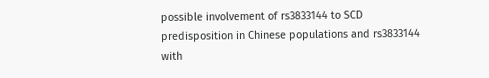possible involvement of rs3833144 to SCD predisposition in Chinese populations and rs3833144 with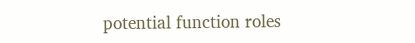potential function roles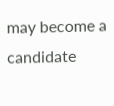may become a candidate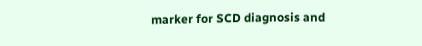marker for SCD diagnosis and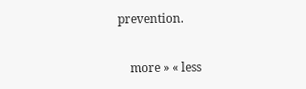prevention.

    more » « less